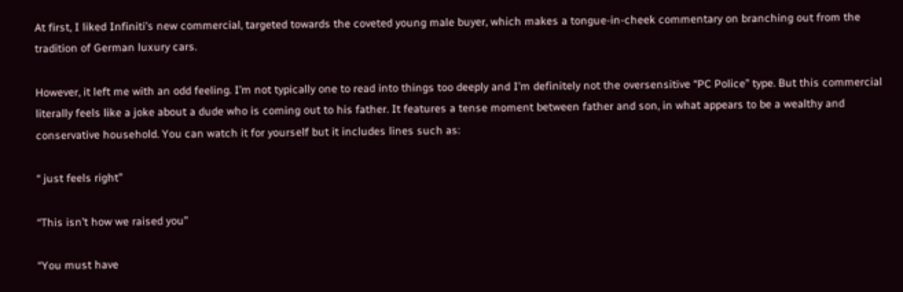At first, I liked Infiniti’s new commercial, targeted towards the coveted young male buyer, which makes a tongue-in-cheek commentary on branching out from the tradition of German luxury cars.

However, it left me with an odd feeling. I’m not typically one to read into things too deeply and I’m definitely not the oversensitive “PC Police” type. But this commercial literally feels like a joke about a dude who is coming out to his father. It features a tense moment between father and son, in what appears to be a wealthy and conservative household. You can watch it for yourself but it includes lines such as:

“ just feels right”

“This isn’t how we raised you”

“You must have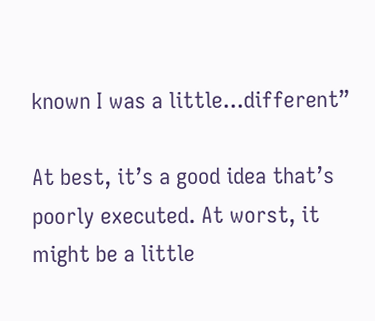known I was a little...different”

At best, it’s a good idea that’s poorly executed. At worst, it might be a little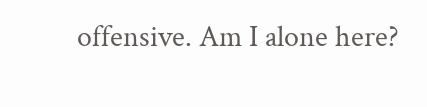offensive. Am I alone here?